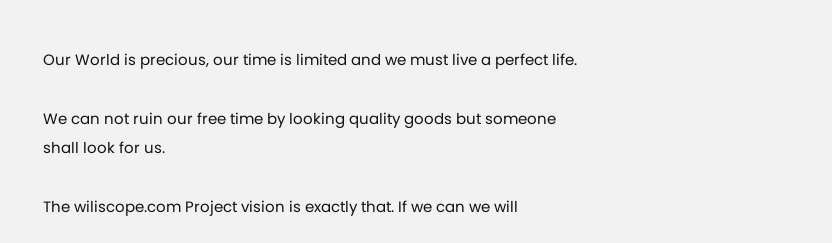Our World is precious, our time is limited and we must live a perfect life.

We can not ruin our free time by looking quality goods but someone shall look for us.

The wiliscope.com Project vision is exactly that. If we can we will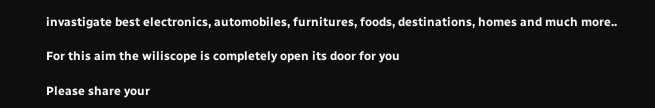invastigate best electronics, automobiles, furnitures, foods, destinations, homes and much more..

For this aim the wiliscope is completely open its door for you

Please share your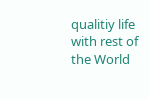qualitiy life with rest of the World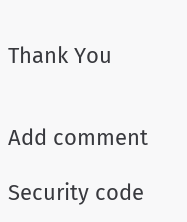Thank You


Add comment

Security code